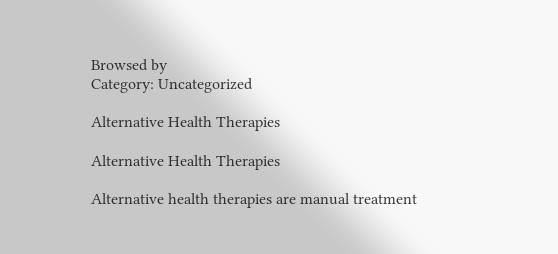Browsed by
Category: Uncategorized

Alternative Health Therapies

Alternative Health Therapies

Alternative health therapies are manual treatment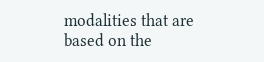modalities that are based on the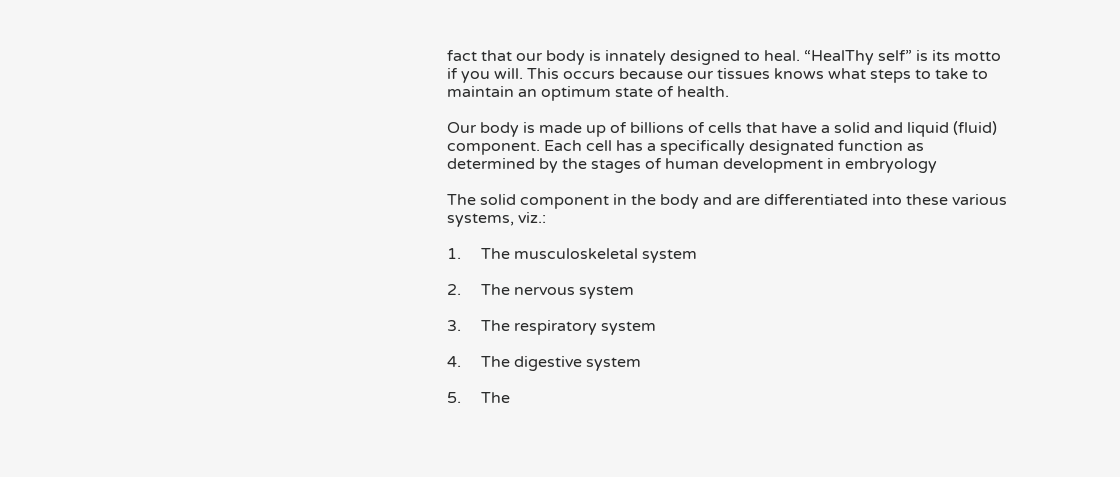fact that our body is innately designed to heal. “HealThy self” is its motto if you will. This occurs because our tissues knows what steps to take to maintain an optimum state of health.

Our body is made up of billions of cells that have a solid and liquid (fluid) component. Each cell has a specifically designated function as determined by the stages of human development in embryology

The solid component in the body and are differentiated into these various systems, viz.:

1.     The musculoskeletal system

2.     The nervous system

3.     The respiratory system

4.     The digestive system

5.     The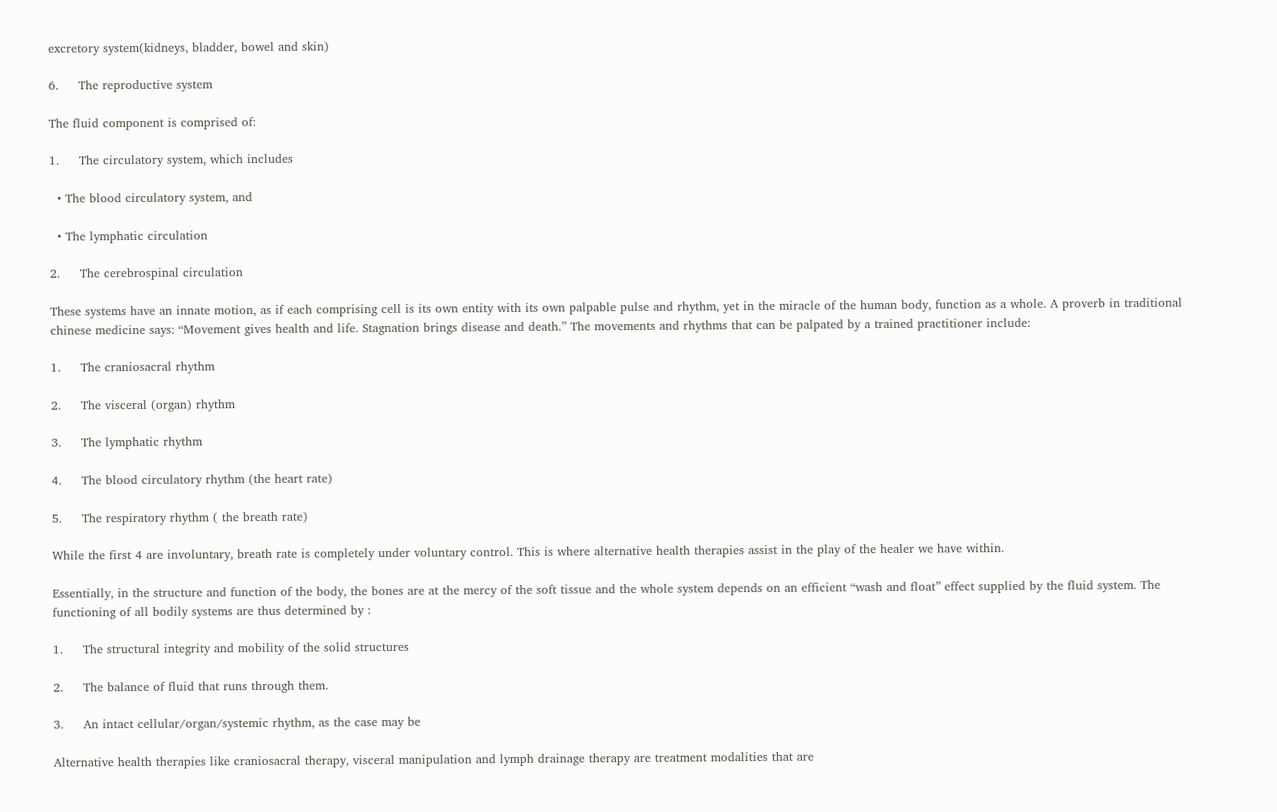excretory system(kidneys, bladder, bowel and skin)

6.     The reproductive system

The fluid component is comprised of:

1.     The circulatory system, which includes

  • The blood circulatory system, and

  • The lymphatic circulation

2.     The cerebrospinal circulation

These systems have an innate motion, as if each comprising cell is its own entity with its own palpable pulse and rhythm, yet in the miracle of the human body, function as a whole. A proverb in traditional chinese medicine says: “Movement gives health and life. Stagnation brings disease and death.” The movements and rhythms that can be palpated by a trained practitioner include:

1.     The craniosacral rhythm

2.     The visceral (organ) rhythm

3.     The lymphatic rhythm

4.     The blood circulatory rhythm (the heart rate)

5.     The respiratory rhythm ( the breath rate)

While the first 4 are involuntary, breath rate is completely under voluntary control. This is where alternative health therapies assist in the play of the healer we have within.

Essentially, in the structure and function of the body, the bones are at the mercy of the soft tissue and the whole system depends on an efficient “wash and float” effect supplied by the fluid system. The functioning of all bodily systems are thus determined by :

1.     The structural integrity and mobility of the solid structures

2.     The balance of fluid that runs through them.

3.     An intact cellular/organ/systemic rhythm, as the case may be

Alternative health therapies like craniosacral therapy, visceral manipulation and lymph drainage therapy are treatment modalities that are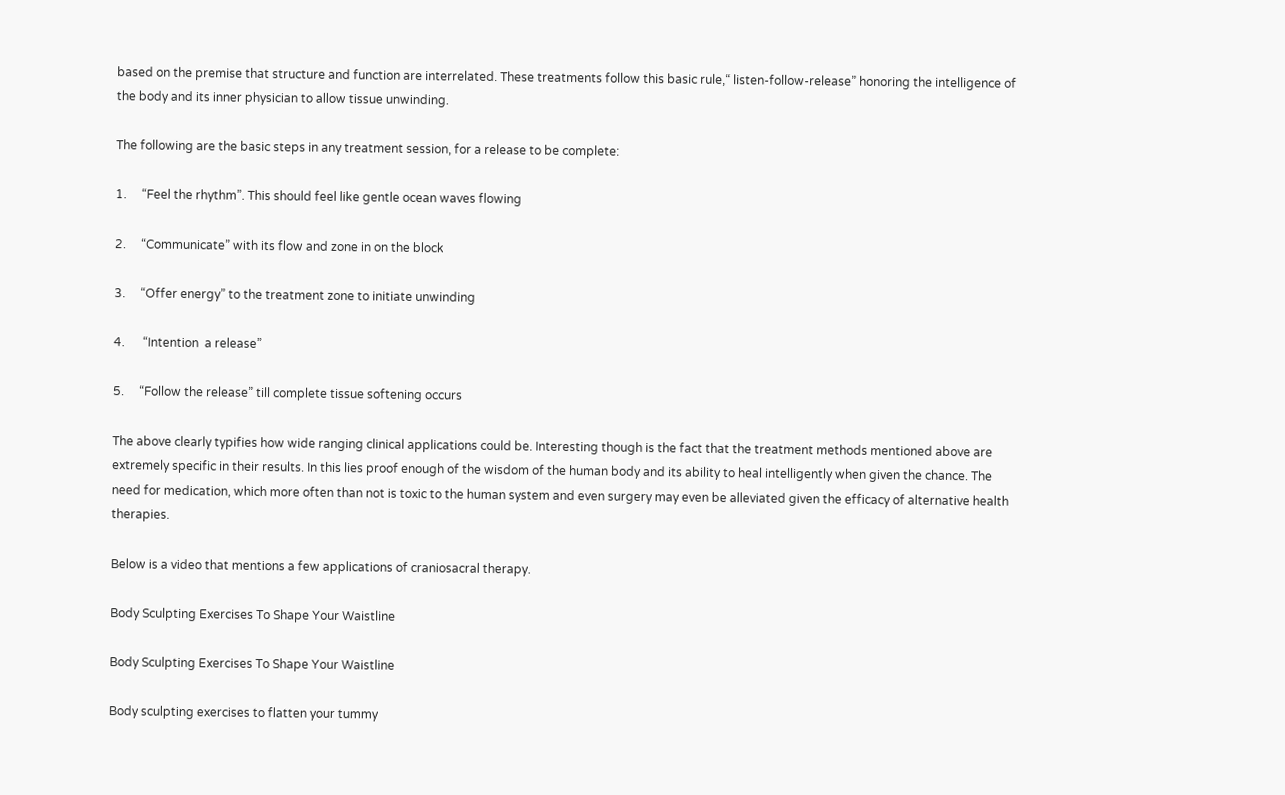based on the premise that structure and function are interrelated. These treatments follow this basic rule,“ listen-follow-release” honoring the intelligence of the body and its inner physician to allow tissue unwinding.

The following are the basic steps in any treatment session, for a release to be complete:

1.     “Feel the rhythm”. This should feel like gentle ocean waves flowing

2.     “Communicate” with its flow and zone in on the block

3.     “Offer energy” to the treatment zone to initiate unwinding

4.      “Intention  a release”

5.     “Follow the release” till complete tissue softening occurs

The above clearly typifies how wide ranging clinical applications could be. Interesting though is the fact that the treatment methods mentioned above are extremely specific in their results. In this lies proof enough of the wisdom of the human body and its ability to heal intelligently when given the chance. The need for medication, which more often than not is toxic to the human system and even surgery may even be alleviated given the efficacy of alternative health therapies.

Below is a video that mentions a few applications of craniosacral therapy.

Body Sculpting Exercises To Shape Your Waistline

Body Sculpting Exercises To Shape Your Waistline

Body sculpting exercises to flatten your tummy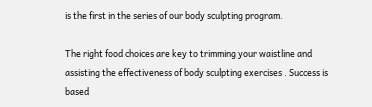is the first in the series of our body sculpting program.

The right food choices are key to trimming your waistline and assisting the effectiveness of body sculpting exercises . Success is based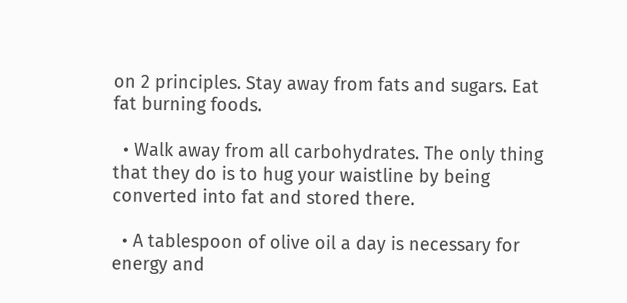on 2 principles. Stay away from fats and sugars. Eat fat burning foods.

  • Walk away from all carbohydrates. The only thing that they do is to hug your waistline by being converted into fat and stored there.

  • A tablespoon of olive oil a day is necessary for energy and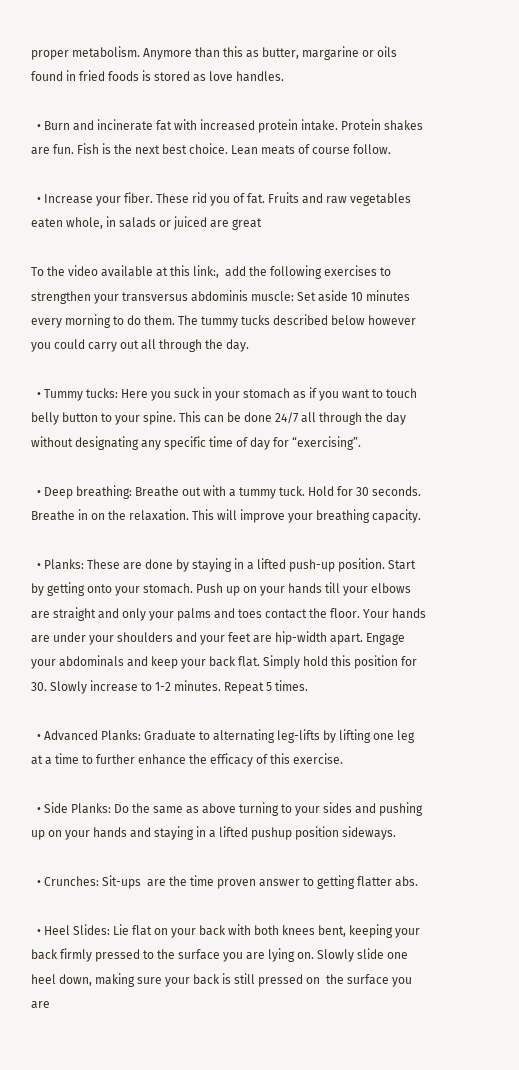proper metabolism. Anymore than this as butter, margarine or oils found in fried foods is stored as love handles.

  • Burn and incinerate fat with increased protein intake. Protein shakes are fun. Fish is the next best choice. Lean meats of course follow.

  • Increase your fiber. These rid you of fat. Fruits and raw vegetables eaten whole, in salads or juiced are great

To the video available at this link:,  add the following exercises to strengthen your transversus abdominis muscle: Set aside 10 minutes every morning to do them. The tummy tucks described below however you could carry out all through the day.

  • Tummy tucks: Here you suck in your stomach as if you want to touch belly button to your spine. This can be done 24/7 all through the day without designating any specific time of day for “exercising”.

  • Deep breathing: Breathe out with a tummy tuck. Hold for 30 seconds. Breathe in on the relaxation. This will improve your breathing capacity.

  • Planks: These are done by staying in a lifted push-up position. Start by getting onto your stomach. Push up on your hands till your elbows are straight and only your palms and toes contact the floor. Your hands are under your shoulders and your feet are hip-width apart. Engage your abdominals and keep your back flat. Simply hold this position for 30. Slowly increase to 1-2 minutes. Repeat 5 times.

  • Advanced Planks: Graduate to alternating leg-lifts by lifting one leg at a time to further enhance the efficacy of this exercise.

  • Side Planks: Do the same as above turning to your sides and pushing up on your hands and staying in a lifted pushup position sideways.

  • Crunches: Sit-ups  are the time proven answer to getting flatter abs.

  • Heel Slides: Lie flat on your back with both knees bent, keeping your back firmly pressed to the surface you are lying on. Slowly slide one heel down, making sure your back is still pressed on  the surface you are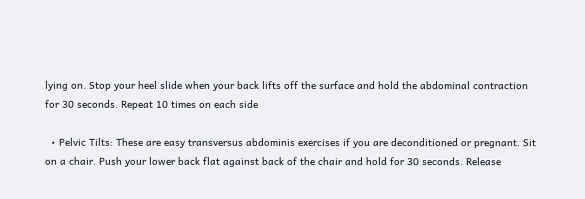lying on. Stop your heel slide when your back lifts off the surface and hold the abdominal contraction for 30 seconds. Repeat 10 times on each side

  • Pelvic Tilts: These are easy transversus abdominis exercises if you are deconditioned or pregnant. Sit on a chair. Push your lower back flat against back of the chair and hold for 30 seconds. Release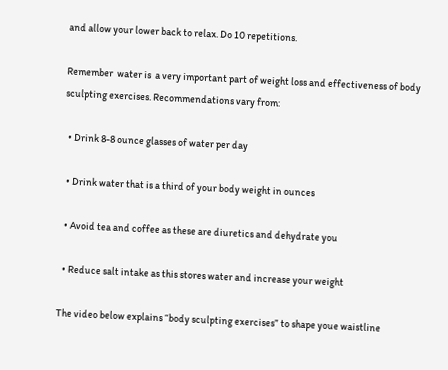and allow your lower back to relax. Do 10 repetitions.

Remember  water is  a very important part of weight loss and effectiveness of body sculpting exercises. Recommendations vary from:

  • Drink 8-8 ounce glasses of water per day

  • Drink water that is a third of your body weight in ounces

  • Avoid tea and coffee as these are diuretics and dehydrate you

  • Reduce salt intake as this stores water and increase your weight

The video below explains “body sculpting exercises” to shape youe waistline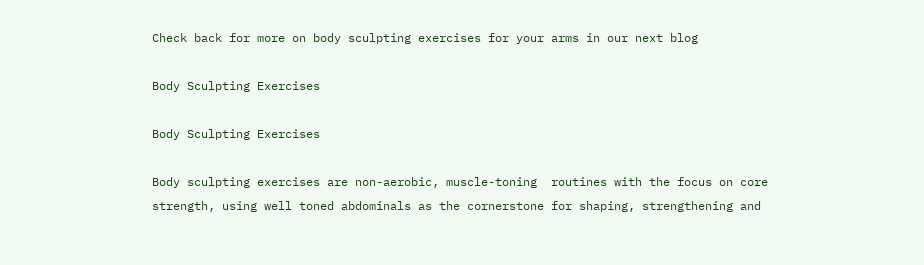Check back for more on body sculpting exercises for your arms in our next blog

Body Sculpting Exercises

Body Sculpting Exercises

Body sculpting exercises are non-aerobic, muscle-toning  routines with the focus on core strength, using well toned abdominals as the cornerstone for shaping, strengthening and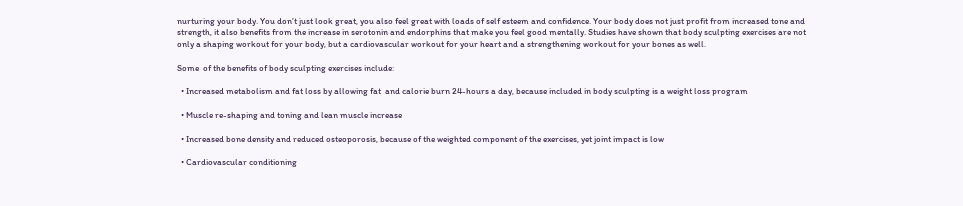nurturing your body. You don’t just look great, you also feel great with loads of self esteem and confidence. Your body does not just profit from increased tone and strength, it also benefits from the increase in serotonin and endorphins that make you feel good mentally. Studies have shown that body sculpting exercises are not only a shaping workout for your body, but a cardiovascular workout for your heart and a strengthening workout for your bones as well.

Some  of the benefits of body sculpting exercises include:

  • Increased metabolism and fat loss by allowing fat  and calorie burn 24-hours a day, because included in body sculpting is a weight loss program

  • Muscle re-shaping and toning and lean muscle increase

  • Increased bone density and reduced osteoporosis, because of the weighted component of the exercises, yet joint impact is low

  • Cardiovascular conditioning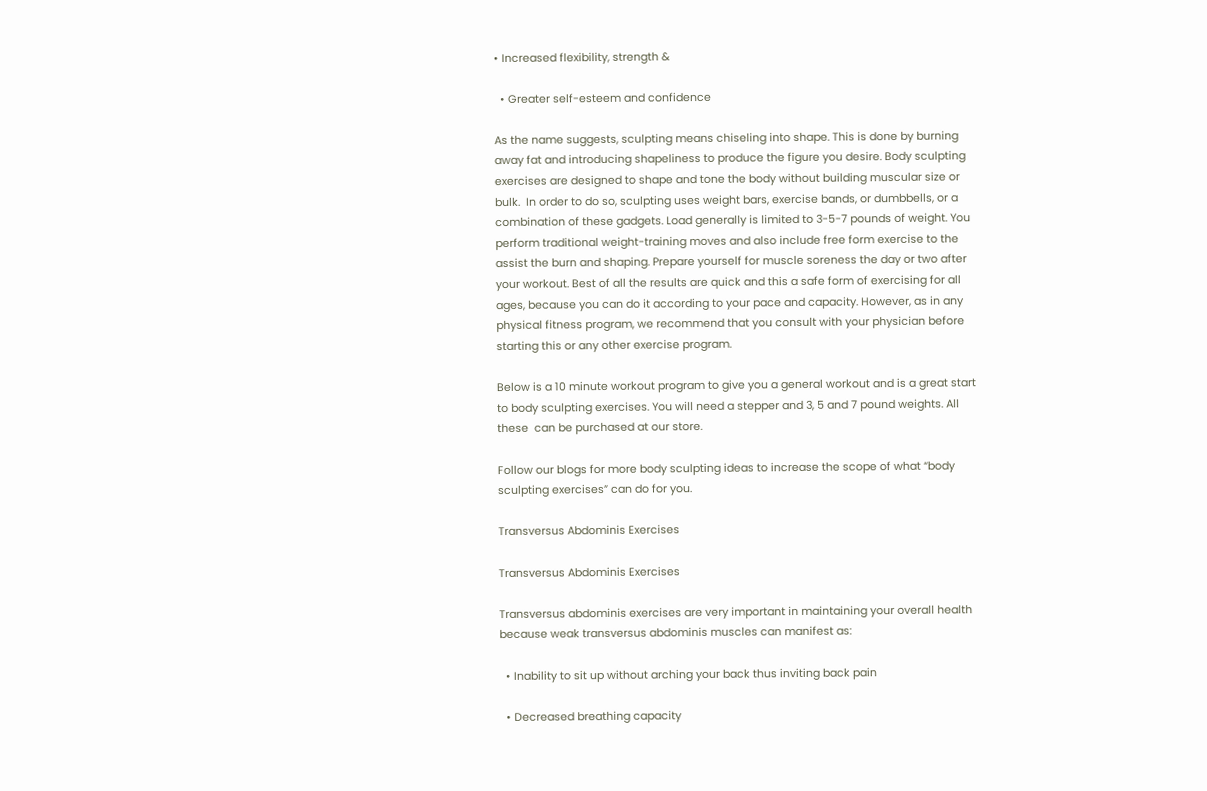• Increased flexibility, strength &

  • Greater self-esteem and confidence

As the name suggests, sculpting means chiseling into shape. This is done by burning away fat and introducing shapeliness to produce the figure you desire. Body sculpting exercises are designed to shape and tone the body without building muscular size or bulk.  In order to do so, sculpting uses weight bars, exercise bands, or dumbbells, or a combination of these gadgets. Load generally is limited to 3-5-7 pounds of weight. You perform traditional weight-training moves and also include free form exercise to the assist the burn and shaping. Prepare yourself for muscle soreness the day or two after your workout. Best of all the results are quick and this a safe form of exercising for all ages, because you can do it according to your pace and capacity. However, as in any physical fitness program, we recommend that you consult with your physician before starting this or any other exercise program.

Below is a 10 minute workout program to give you a general workout and is a great start to body sculpting exercises. You will need a stepper and 3, 5 and 7 pound weights. All these  can be purchased at our store.

Follow our blogs for more body sculpting ideas to increase the scope of what “body sculpting exercises” can do for you.

Transversus Abdominis Exercises

Transversus Abdominis Exercises

Transversus abdominis exercises are very important in maintaining your overall health because weak transversus abdominis muscles can manifest as:

  • Inability to sit up without arching your back thus inviting back pain

  • Decreased breathing capacity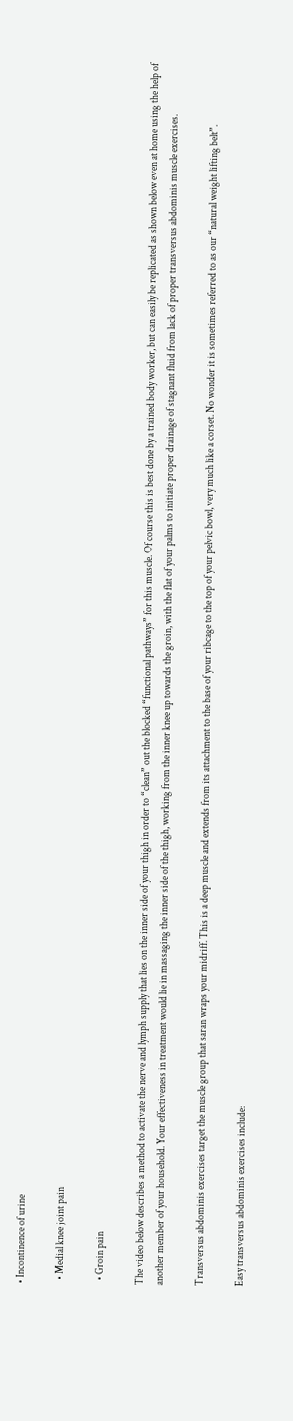• Incontinence of urine

  • Medial knee joint pain

  • Groin pain

The video below describes a method to activate the nerve and lymph supply that lies on the inner side of your thigh in order to “clean” out the blocked “functional pathways” for this muscle. Of course this is best done by a trained body worker, but can easily be replicated as shown below even at home using the help of another member of your household. Your effectiveness in treatment would lie in massaging the inner side of the thigh, working from the inner knee up towards the groin, with the flat of your palms to initiate proper drainage of stagnant fluid from lack of proper transversus abdominis muscle exercises.

Transversus abdominis exercises target the muscle group that saran wraps your midriff. This is a deep muscle and extends from its attachment to the base of your ribcage to the top of your pelvic bowl, very much like a corset. No wonder it is sometimes referred to as our “natural weight lifting belt”.

Easy transversus abdominis exercises include: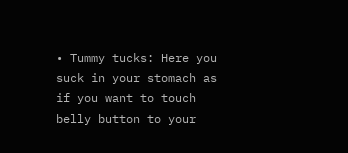• Tummy tucks: Here you suck in your stomach as if you want to touch belly button to your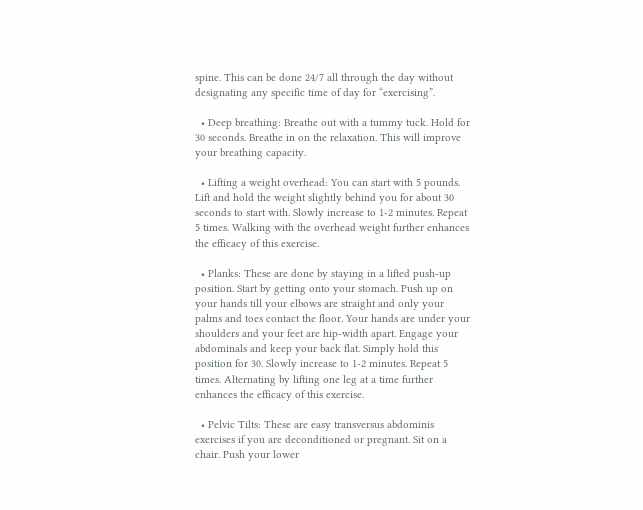spine. This can be done 24/7 all through the day without designating any specific time of day for “exercising”.

  • Deep breathing: Breathe out with a tummy tuck. Hold for 30 seconds. Breathe in on the relaxation. This will improve your breathing capacity.

  • Lifting a weight overhead: You can start with 5 pounds. Lift and hold the weight slightly behind you for about 30 seconds to start with. Slowly increase to 1-2 minutes. Repeat 5 times. Walking with the overhead weight further enhances the efficacy of this exercise.

  • Planks: These are done by staying in a lifted push-up position. Start by getting onto your stomach. Push up on your hands till your elbows are straight and only your palms and toes contact the floor. Your hands are under your shoulders and your feet are hip-width apart. Engage your abdominals and keep your back flat. Simply hold this position for 30. Slowly increase to 1-2 minutes. Repeat 5 times. Alternating by lifting one leg at a time further enhances the efficacy of this exercise.

  • Pelvic Tilts: These are easy transversus abdominis exercises if you are deconditioned or pregnant. Sit on a chair. Push your lower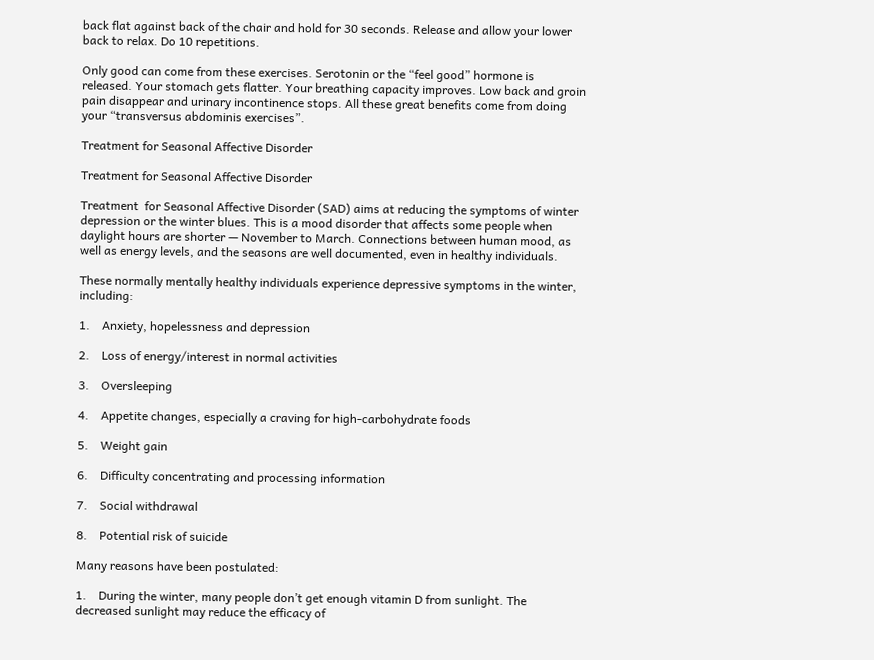back flat against back of the chair and hold for 30 seconds. Release and allow your lower back to relax. Do 10 repetitions.

Only good can come from these exercises. Serotonin or the “feel good” hormone is released. Your stomach gets flatter. Your breathing capacity improves. Low back and groin pain disappear and urinary incontinence stops. All these great benefits come from doing your “transversus abdominis exercises”.

Treatment for Seasonal Affective Disorder

Treatment for Seasonal Affective Disorder

Treatment  for Seasonal Affective Disorder (SAD) aims at reducing the symptoms of winter depression or the winter blues. This is a mood disorder that affects some people when daylight hours are shorter — November to March. Connections between human mood, as well as energy levels, and the seasons are well documented, even in healthy individuals.

These normally mentally healthy individuals experience depressive symptoms in the winter, including:

1.    Anxiety, hopelessness and depression

2.    Loss of energy/interest in normal activities

3.    Oversleeping

4.    Appetite changes, especially a craving for high-carbohydrate foods

5.    Weight gain

6.    Difficulty concentrating and processing information

7.    Social withdrawal

8.    Potential risk of suicide

Many reasons have been postulated:

1.    During the winter, many people don’t get enough vitamin D from sunlight. The decreased sunlight may reduce the efficacy of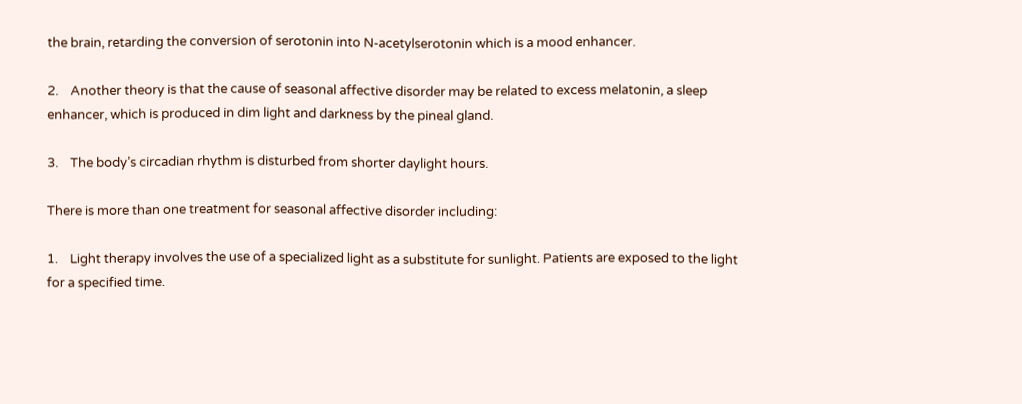the brain, retarding the conversion of serotonin into N-acetylserotonin which is a mood enhancer.

2.    Another theory is that the cause of seasonal affective disorder may be related to excess melatonin, a sleep enhancer, which is produced in dim light and darkness by the pineal gland.

3.    The body’s circadian rhythm is disturbed from shorter daylight hours.

There is more than one treatment for seasonal affective disorder including:

1.    Light therapy involves the use of a specialized light as a substitute for sunlight. Patients are exposed to the light for a specified time.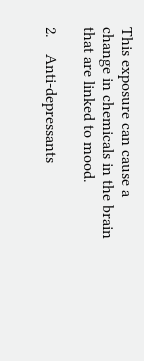This exposure can cause a change in chemicals in the brain that are linked to mood.

2.    Anti-depressants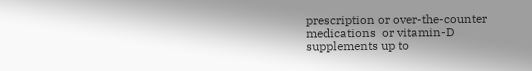prescription or over-the-counter medications  or vitamin-D supplements up to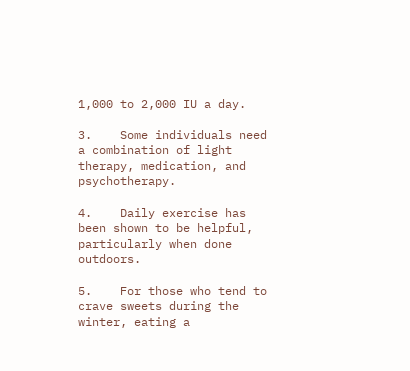1,000 to 2,000 IU a day.

3.    Some individuals need a combination of light therapy, medication, and psychotherapy.

4.    Daily exercise has been shown to be helpful, particularly when done outdoors.

5.    For those who tend to crave sweets during the winter, eating a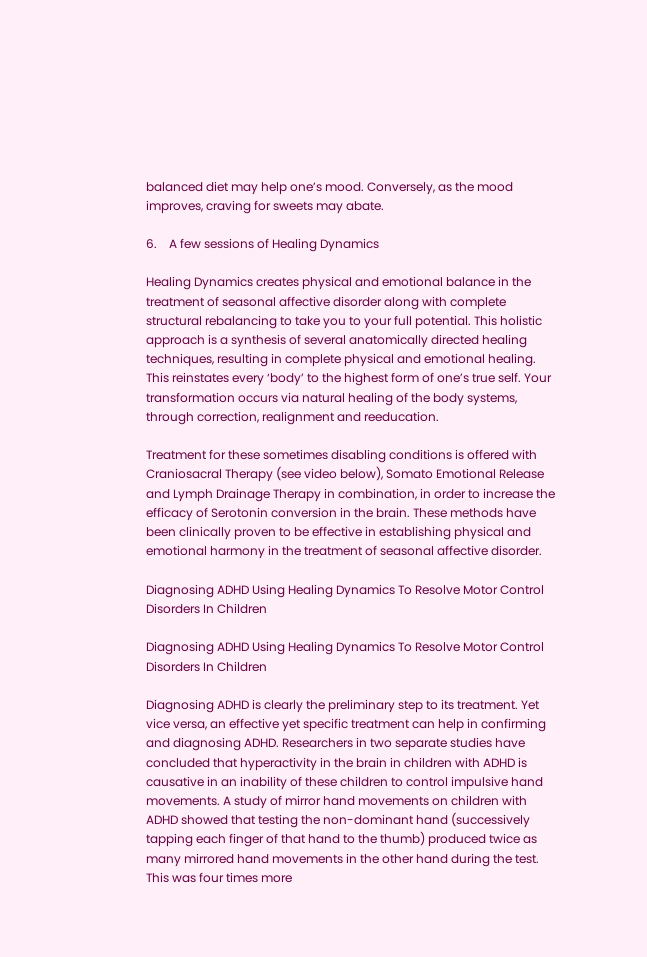balanced diet may help one’s mood. Conversely, as the mood improves, craving for sweets may abate.

6.    A few sessions of Healing Dynamics

Healing Dynamics creates physical and emotional balance in the treatment of seasonal affective disorder along with complete structural rebalancing to take you to your full potential. This holistic approach is a synthesis of several anatomically directed healing techniques, resulting in complete physical and emotional healing. This reinstates every ‘body’ to the highest form of one’s true self. Your transformation occurs via natural healing of the body systems, through correction, realignment and reeducation.

Treatment for these sometimes disabling conditions is offered with Craniosacral Therapy (see video below), Somato Emotional Release and Lymph Drainage Therapy in combination, in order to increase the efficacy of Serotonin conversion in the brain. These methods have been clinically proven to be effective in establishing physical and emotional harmony in the treatment of seasonal affective disorder.

Diagnosing ADHD Using Healing Dynamics To Resolve Motor Control Disorders In Children

Diagnosing ADHD Using Healing Dynamics To Resolve Motor Control Disorders In Children

Diagnosing ADHD is clearly the preliminary step to its treatment. Yet vice versa, an effective yet specific treatment can help in confirming and diagnosing ADHD. Researchers in two separate studies have concluded that hyperactivity in the brain in children with ADHD is causative in an inability of these children to control impulsive hand movements. A study of mirror hand movements on children with ADHD showed that testing the non-dominant hand (successively tapping each finger of that hand to the thumb) produced twice as many mirrored hand movements in the other hand during the test. This was four times more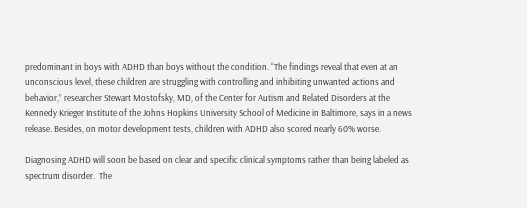predominant in boys with ADHD than boys without the condition. “The findings reveal that even at an unconscious level, these children are struggling with controlling and inhibiting unwanted actions and behavior,” researcher Stewart Mostofsky, MD, of the Center for Autism and Related Disorders at the Kennedy Krieger Institute of the Johns Hopkins University School of Medicine in Baltimore, says in a news release. Besides, on motor development tests, children with ADHD also scored nearly 60% worse.

Diagnosing ADHD will soon be based on clear and specific clinical symptoms rather than being labeled as spectrum disorder.  The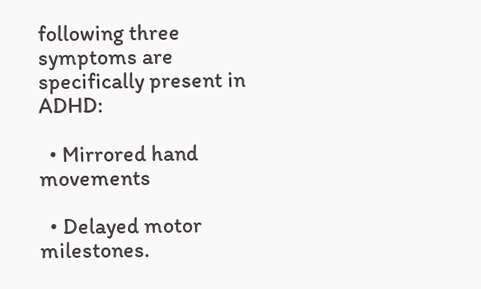following three symptoms are specifically present in ADHD:

  • Mirrored hand movements

  • Delayed motor milestones.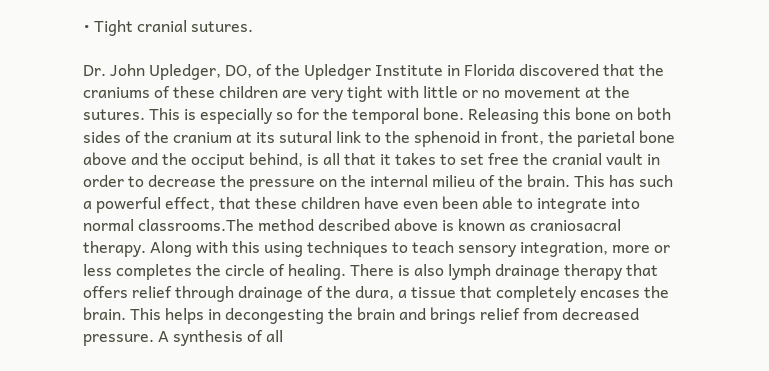• Tight cranial sutures.

Dr. John Upledger, DO, of the Upledger Institute in Florida discovered that the craniums of these children are very tight with little or no movement at the sutures. This is especially so for the temporal bone. Releasing this bone on both sides of the cranium at its sutural link to the sphenoid in front, the parietal bone above and the occiput behind, is all that it takes to set free the cranial vault in order to decrease the pressure on the internal milieu of the brain. This has such a powerful effect, that these children have even been able to integrate into normal classrooms.The method described above is known as craniosacral therapy. Along with this using techniques to teach sensory integration, more or less completes the circle of healing. There is also lymph drainage therapy that offers relief through drainage of the dura, a tissue that completely encases the brain. This helps in decongesting the brain and brings relief from decreased pressure. A synthesis of all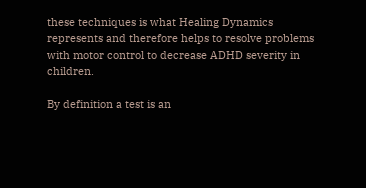these techniques is what Healing Dynamics represents and therefore helps to resolve problems with motor control to decrease ADHD severity in children.

By definition a test is an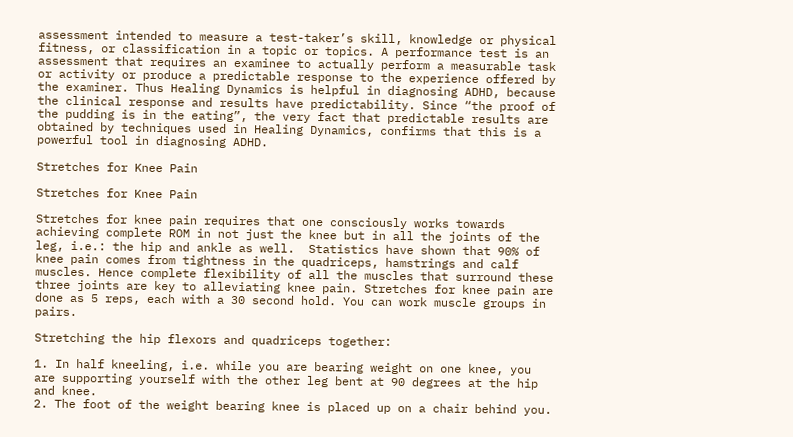assessment intended to measure a test-taker’s skill, knowledge or physical fitness, or classification in a topic or topics. A performance test is an assessment that requires an examinee to actually perform a measurable task or activity or produce a predictable response to the experience offered by the examiner. Thus Healing Dynamics is helpful in diagnosing ADHD, because the clinical response and results have predictability. Since “the proof of the pudding is in the eating”, the very fact that predictable results are obtained by techniques used in Healing Dynamics, confirms that this is a powerful tool in diagnosing ADHD.

Stretches for Knee Pain

Stretches for Knee Pain

Stretches for knee pain requires that one consciously works towards achieving complete ROM in not just the knee but in all the joints of the leg, i.e.: the hip and ankle as well.  Statistics have shown that 90% of knee pain comes from tightness in the quadriceps, hamstrings and calf muscles. Hence complete flexibility of all the muscles that surround these three joints are key to alleviating knee pain. Stretches for knee pain are done as 5 reps, each with a 30 second hold. You can work muscle groups in pairs.

Stretching the hip flexors and quadriceps together:

1. In half kneeling, i.e. while you are bearing weight on one knee, you are supporting yourself with the other leg bent at 90 degrees at the hip and knee.
2. The foot of the weight bearing knee is placed up on a chair behind you.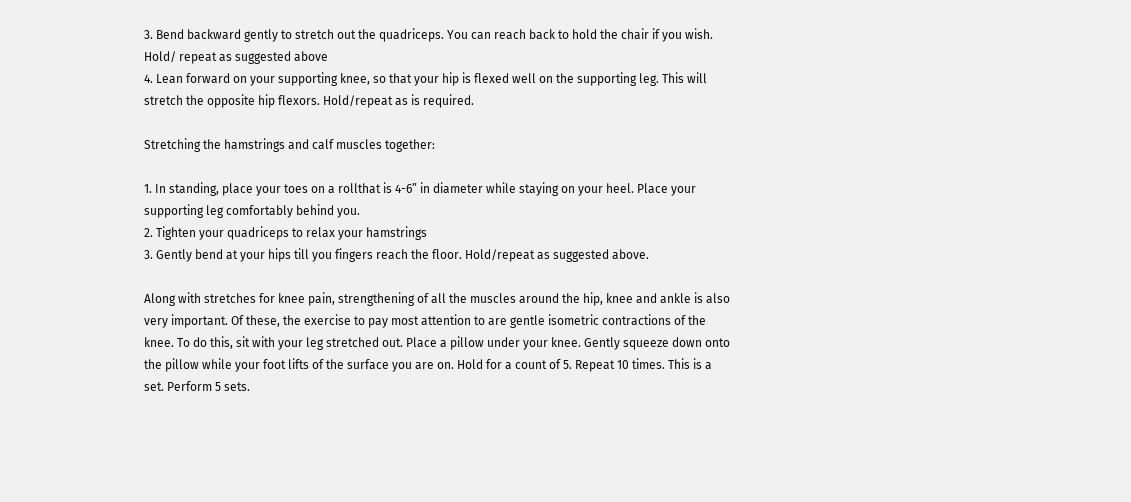3. Bend backward gently to stretch out the quadriceps. You can reach back to hold the chair if you wish. Hold/ repeat as suggested above
4. Lean forward on your supporting knee, so that your hip is flexed well on the supporting leg. This will stretch the opposite hip flexors. Hold/repeat as is required.

Stretching the hamstrings and calf muscles together:

1. In standing, place your toes on a rollthat is 4-6” in diameter while staying on your heel. Place your supporting leg comfortably behind you.
2. Tighten your quadriceps to relax your hamstrings
3. Gently bend at your hips till you fingers reach the floor. Hold/repeat as suggested above.

Along with stretches for knee pain, strengthening of all the muscles around the hip, knee and ankle is also very important. Of these, the exercise to pay most attention to are gentle isometric contractions of the knee. To do this, sit with your leg stretched out. Place a pillow under your knee. Gently squeeze down onto the pillow while your foot lifts of the surface you are on. Hold for a count of 5. Repeat 10 times. This is a set. Perform 5 sets.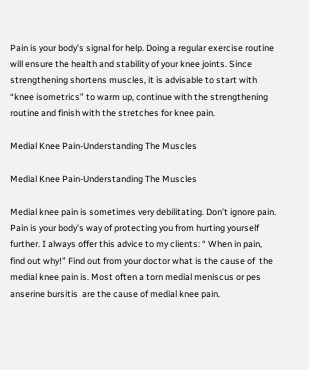Pain is your body’s signal for help. Doing a regular exercise routine will ensure the health and stability of your knee joints. Since strengthening shortens muscles, it is advisable to start with “knee isometrics” to warm up, continue with the strengthening routine and finish with the stretches for knee pain.

Medial Knee Pain-Understanding The Muscles

Medial Knee Pain-Understanding The Muscles

Medial knee pain is sometimes very debilitating. Don’t ignore pain. Pain is your body’s way of protecting you from hurting yourself further. I always offer this advice to my clients: “ When in pain, find out why!” Find out from your doctor what is the cause of  the medial knee pain is. Most often a torn medial meniscus or pes anserine bursitis  are the cause of medial knee pain.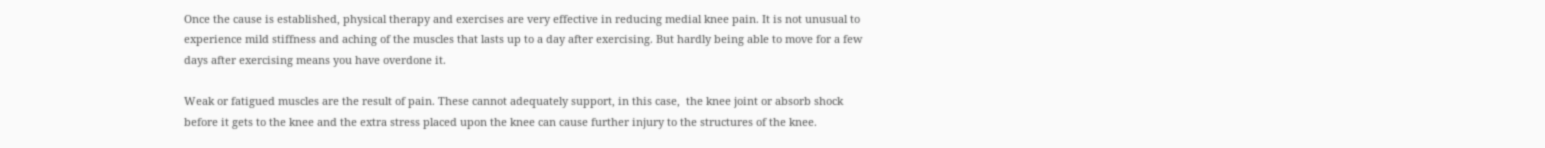Once the cause is established, physical therapy and exercises are very effective in reducing medial knee pain. It is not unusual to experience mild stiffness and aching of the muscles that lasts up to a day after exercising. But hardly being able to move for a few days after exercising means you have overdone it.

Weak or fatigued muscles are the result of pain. These cannot adequately support, in this case,  the knee joint or absorb shock before it gets to the knee and the extra stress placed upon the knee can cause further injury to the structures of the knee.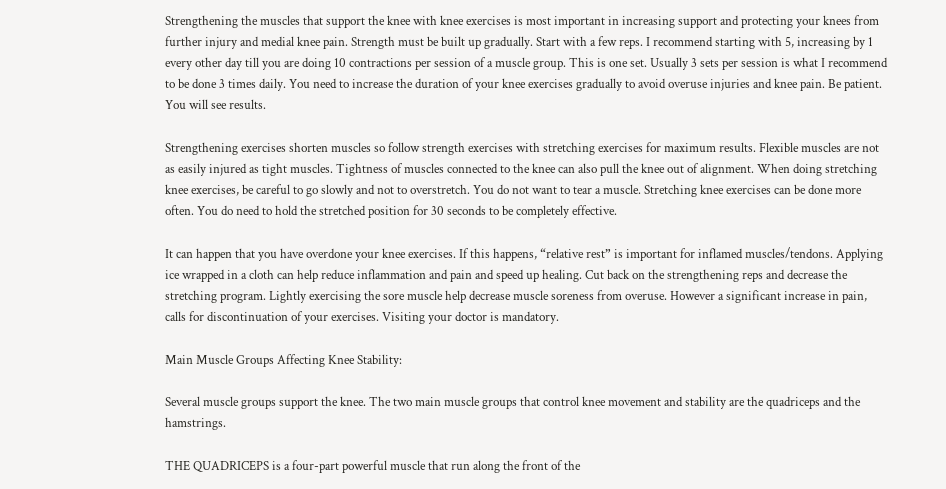Strengthening the muscles that support the knee with knee exercises is most important in increasing support and protecting your knees from further injury and medial knee pain. Strength must be built up gradually. Start with a few reps. I recommend starting with 5, increasing by 1 every other day till you are doing 10 contractions per session of a muscle group. This is one set. Usually 3 sets per session is what I recommend to be done 3 times daily. You need to increase the duration of your knee exercises gradually to avoid overuse injuries and knee pain. Be patient. You will see results.

Strengthening exercises shorten muscles so follow strength exercises with stretching exercises for maximum results. Flexible muscles are not as easily injured as tight muscles. Tightness of muscles connected to the knee can also pull the knee out of alignment. When doing stretching knee exercises, be careful to go slowly and not to overstretch. You do not want to tear a muscle. Stretching knee exercises can be done more often. You do need to hold the stretched position for 30 seconds to be completely effective.

It can happen that you have overdone your knee exercises. If this happens, “relative rest” is important for inflamed muscles/tendons. Applying ice wrapped in a cloth can help reduce inflammation and pain and speed up healing. Cut back on the strengthening reps and decrease the stretching program. Lightly exercising the sore muscle help decrease muscle soreness from overuse. However a significant increase in pain, calls for discontinuation of your exercises. Visiting your doctor is mandatory.

Main Muscle Groups Affecting Knee Stability:

Several muscle groups support the knee. The two main muscle groups that control knee movement and stability are the quadriceps and the hamstrings.

THE QUADRICEPS is a four-part powerful muscle that run along the front of the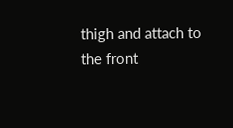thigh and attach to the front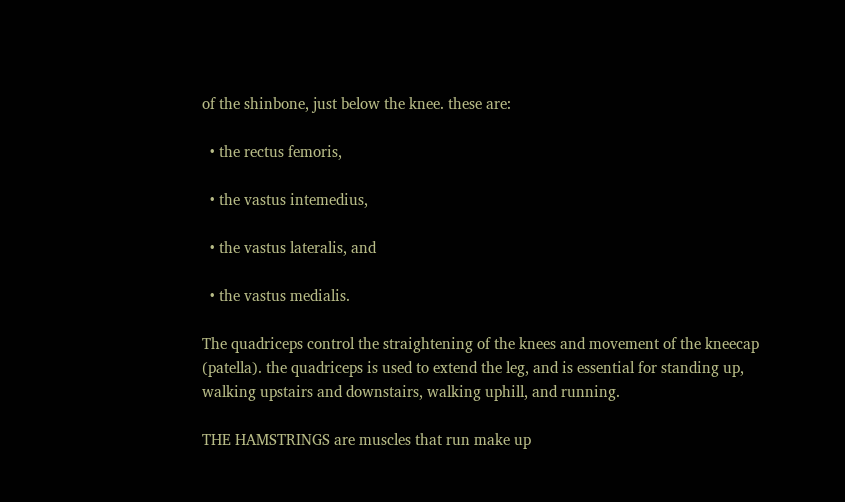of the shinbone, just below the knee. these are:

  • the rectus femoris,

  • the vastus intemedius,

  • the vastus lateralis, and

  • the vastus medialis.

The quadriceps control the straightening of the knees and movement of the kneecap (patella). the quadriceps is used to extend the leg, and is essential for standing up, walking upstairs and downstairs, walking uphill, and running.

THE HAMSTRINGS are muscles that run make up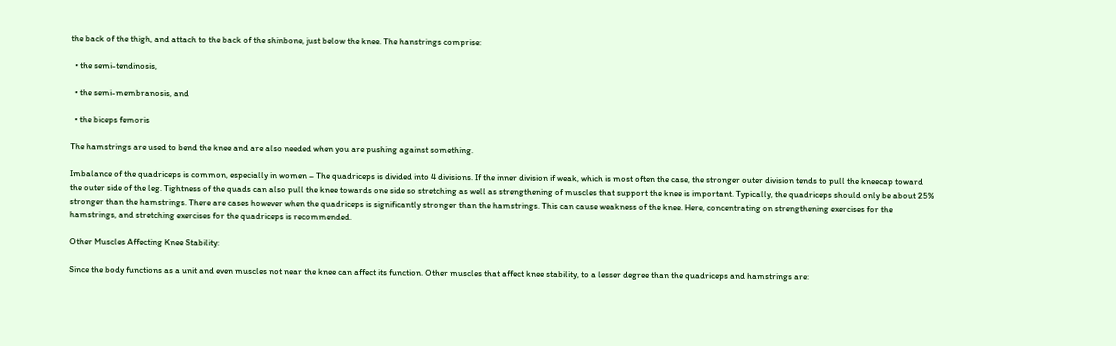the back of the thigh, and attach to the back of the shinbone, just below the knee. The hanstrings comprise:

  • the semi-tendinosis,

  • the semi-membranosis, and

  • the biceps femoris

The hamstrings are used to bend the knee and are also needed when you are pushing against something.

Imbalance of the quadriceps is common, especially in women – The quadriceps is divided into 4 divisions. If the inner division if weak, which is most often the case, the stronger outer division tends to pull the kneecap toward the outer side of the leg. Tightness of the quads can also pull the knee towards one side so stretching as well as strengthening of muscles that support the knee is important. Typically, the quadriceps should only be about 25% stronger than the hamstrings. There are cases however when the quadriceps is significantly stronger than the hamstrings. This can cause weakness of the knee. Here, concentrating on strengthening exercises for the hamstrings, and stretching exercises for the quadriceps is recommended.

Other Muscles Affecting Knee Stability:

Since the body functions as a unit and even muscles not near the knee can affect its function. Other muscles that affect knee stability, to a lesser degree than the quadriceps and hamstrings are: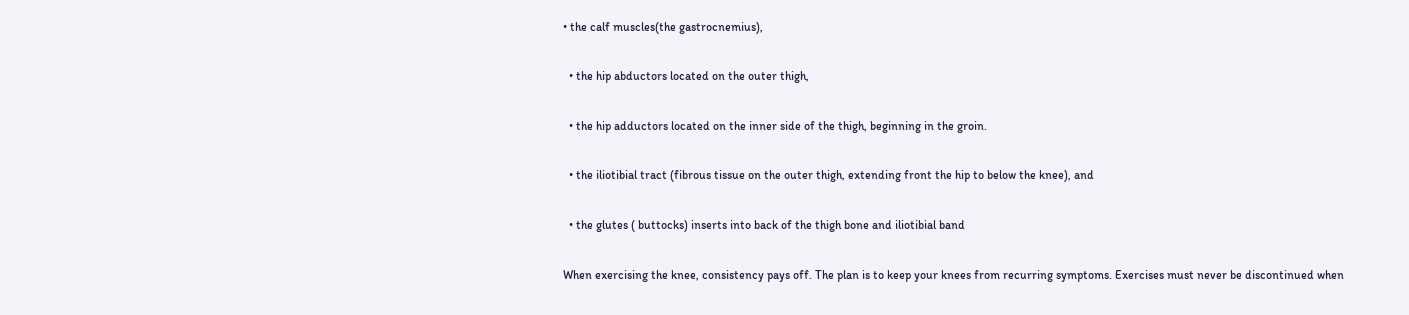• the calf muscles(the gastrocnemius),

  • the hip abductors located on the outer thigh,

  • the hip adductors located on the inner side of the thigh, beginning in the groin.

  • the iliotibial tract (fibrous tissue on the outer thigh, extending front the hip to below the knee), and

  • the glutes ( buttocks) inserts into back of the thigh bone and iliotibial band

When exercising the knee, consistency pays off. The plan is to keep your knees from recurring symptoms. Exercises must never be discontinued when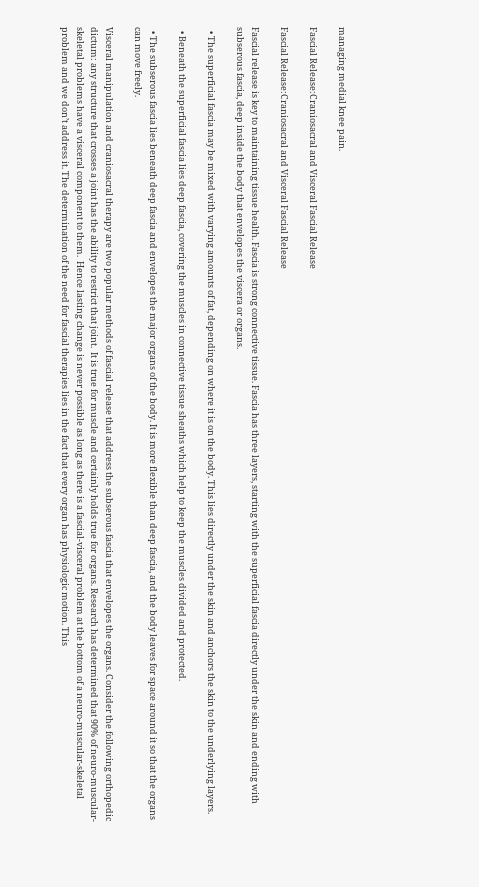managing medial knee pain.

Fascial Release:Craniosacral and Visceral Fascial Release

Fascial Release:Craniosacral and Visceral Fascial Release

Fascial release is key to maintaining tissue health. Fascia is strong connective tissue. Fascia has three layers, starting with the superficial fascia directly under the skin and ending with subserous fascia, deep inside the body that envelopes the viscera or organs.

  • The superficial fascia may be mixed with varying amounts of fat, depending on where it is on the body. This lies directly under the skin and anchors the skin to the underlying layers.

  • Beneath the superficial fascia lies deep fascia, covering the muscles in connective tissue sheaths which help to keep the muscles divided and protected.

  • The subserous fascia lies beneath deep fascia and envelopes the major organs of the body. It is more flexible than deep fascia, and the body leaves for space around it so that the organs can move freely.

Visceral manipulation and craniosacral therapy are two popular methods of fascial release that address the subserous fascia that envelopes the organs. Consider the following orthopedic dictum: any structure that crosses a joint has the ability to restrict that joint.  It is true for muscle and certainly holds true for organs. Research has determined that 90% of neuro-muscular-skeletal problems have a visceral component to them.  Hence lasting change is never possible as long as there is a fascial-visceral problem at the bottom of a neuro-muscular-skeletal problem and we don’t address it. The determination of the need for fascial therapies lies in the fact that every organ has physiologic motion. This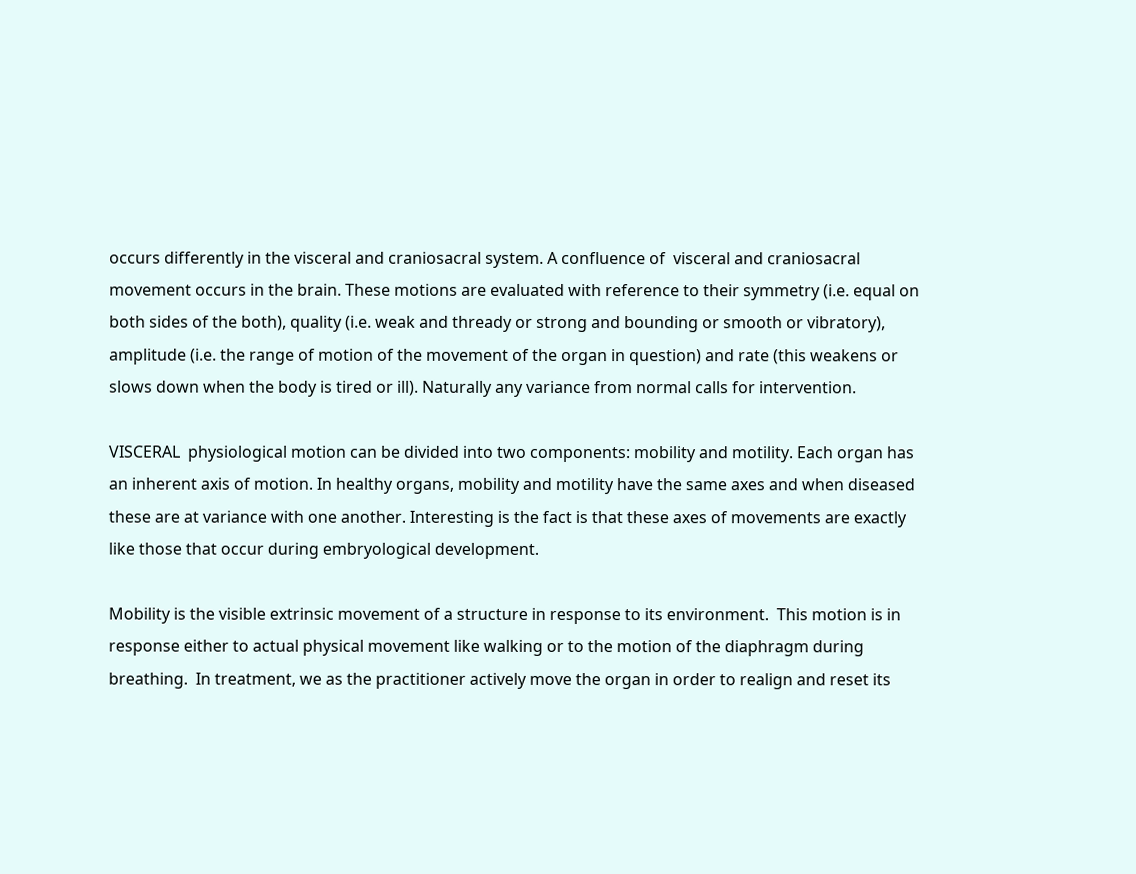occurs differently in the visceral and craniosacral system. A confluence of  visceral and craniosacral movement occurs in the brain. These motions are evaluated with reference to their symmetry (i.e. equal on both sides of the both), quality (i.e. weak and thready or strong and bounding or smooth or vibratory), amplitude (i.e. the range of motion of the movement of the organ in question) and rate (this weakens or slows down when the body is tired or ill). Naturally any variance from normal calls for intervention.

VISCERAL  physiological motion can be divided into two components: mobility and motility. Each organ has an inherent axis of motion. In healthy organs, mobility and motility have the same axes and when diseased these are at variance with one another. Interesting is the fact is that these axes of movements are exactly like those that occur during embryological development.

Mobility is the visible extrinsic movement of a structure in response to its environment.  This motion is in response either to actual physical movement like walking or to the motion of the diaphragm during breathing.  In treatment, we as the practitioner actively move the organ in order to realign and reset its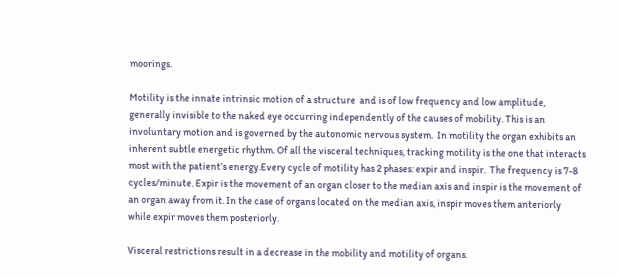moorings.

Motility is the innate intrinsic motion of a structure  and is of low frequency and low amplitude, generally invisible to the naked eye occurring independently of the causes of mobility. This is an involuntary motion and is governed by the autonomic nervous system.  In motility the organ exhibits an inherent subtle energetic rhythm. Of all the visceral techniques, tracking motility is the one that interacts most with the patient’s energy.Every cycle of motility has 2 phases: expir and inspir.  The frequency is 7-8 cycles/minute. Expir is the movement of an organ closer to the median axis and inspir is the movement of an organ away from it. In the case of organs located on the median axis, inspir moves them anteriorly while expir moves them posteriorly.

Visceral restrictions result in a decrease in the mobility and motility of organs.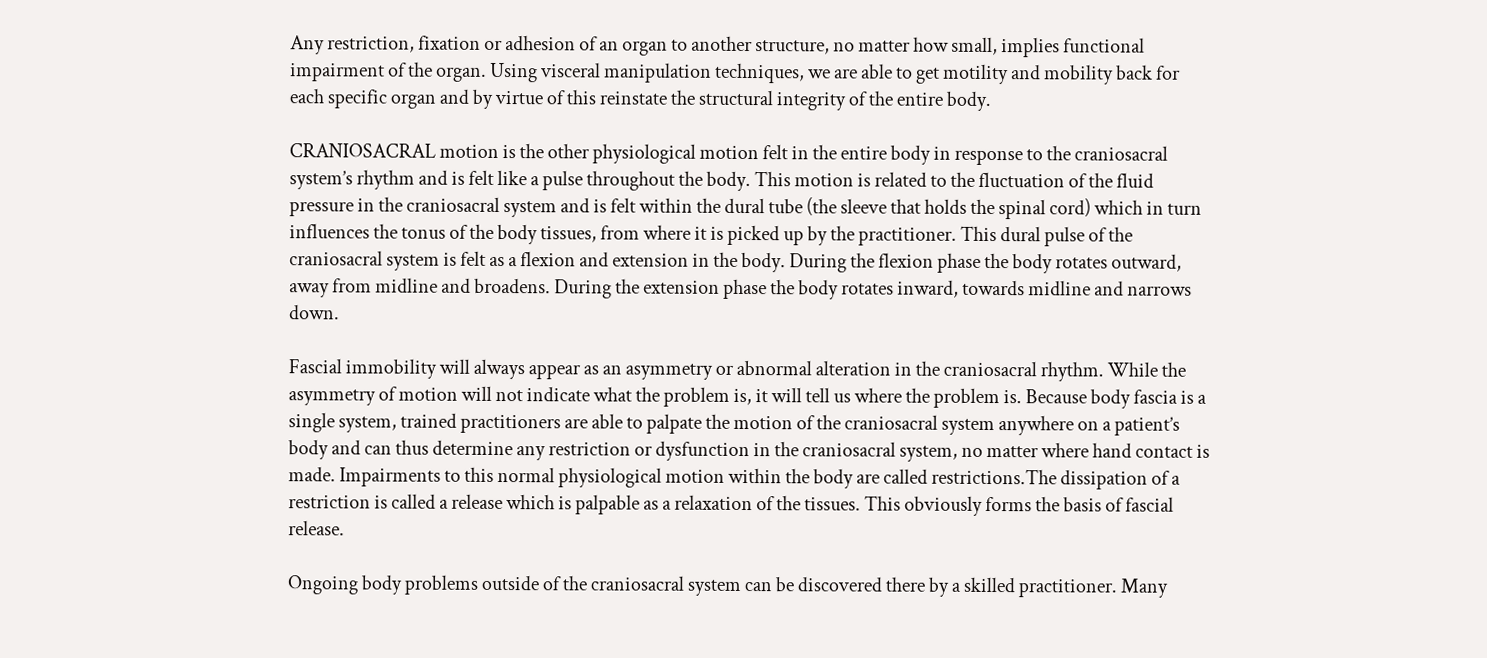Any restriction, fixation or adhesion of an organ to another structure, no matter how small, implies functional impairment of the organ. Using visceral manipulation techniques, we are able to get motility and mobility back for each specific organ and by virtue of this reinstate the structural integrity of the entire body.

CRANIOSACRAL motion is the other physiological motion felt in the entire body in response to the craniosacral system’s rhythm and is felt like a pulse throughout the body. This motion is related to the fluctuation of the fluid pressure in the craniosacral system and is felt within the dural tube (the sleeve that holds the spinal cord) which in turn influences the tonus of the body tissues, from where it is picked up by the practitioner. This dural pulse of the craniosacral system is felt as a flexion and extension in the body. During the flexion phase the body rotates outward, away from midline and broadens. During the extension phase the body rotates inward, towards midline and narrows down.

Fascial immobility will always appear as an asymmetry or abnormal alteration in the craniosacral rhythm. While the asymmetry of motion will not indicate what the problem is, it will tell us where the problem is. Because body fascia is a single system, trained practitioners are able to palpate the motion of the craniosacral system anywhere on a patient’s body and can thus determine any restriction or dysfunction in the craniosacral system, no matter where hand contact is made. Impairments to this normal physiological motion within the body are called restrictions.The dissipation of a restriction is called a release which is palpable as a relaxation of the tissues. This obviously forms the basis of fascial release.

Ongoing body problems outside of the craniosacral system can be discovered there by a skilled practitioner. Many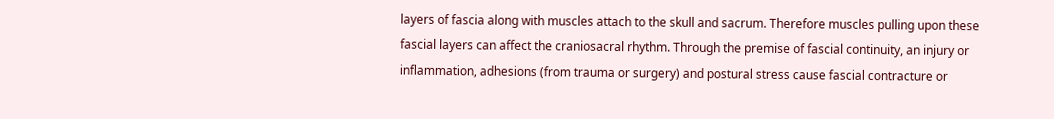layers of fascia along with muscles attach to the skull and sacrum. Therefore muscles pulling upon these fascial layers can affect the craniosacral rhythm. Through the premise of fascial continuity, an injury or inflammation, adhesions (from trauma or surgery) and postural stress cause fascial contracture or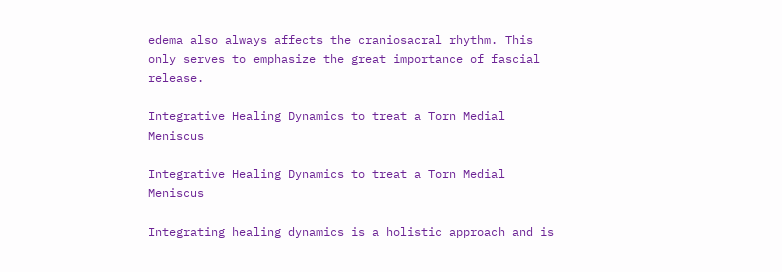edema also always affects the craniosacral rhythm. This only serves to emphasize the great importance of fascial release.

Integrative Healing Dynamics to treat a Torn Medial Meniscus

Integrative Healing Dynamics to treat a Torn Medial Meniscus

Integrating healing dynamics is a holistic approach and is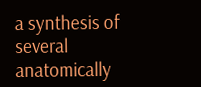a synthesis of several anatomically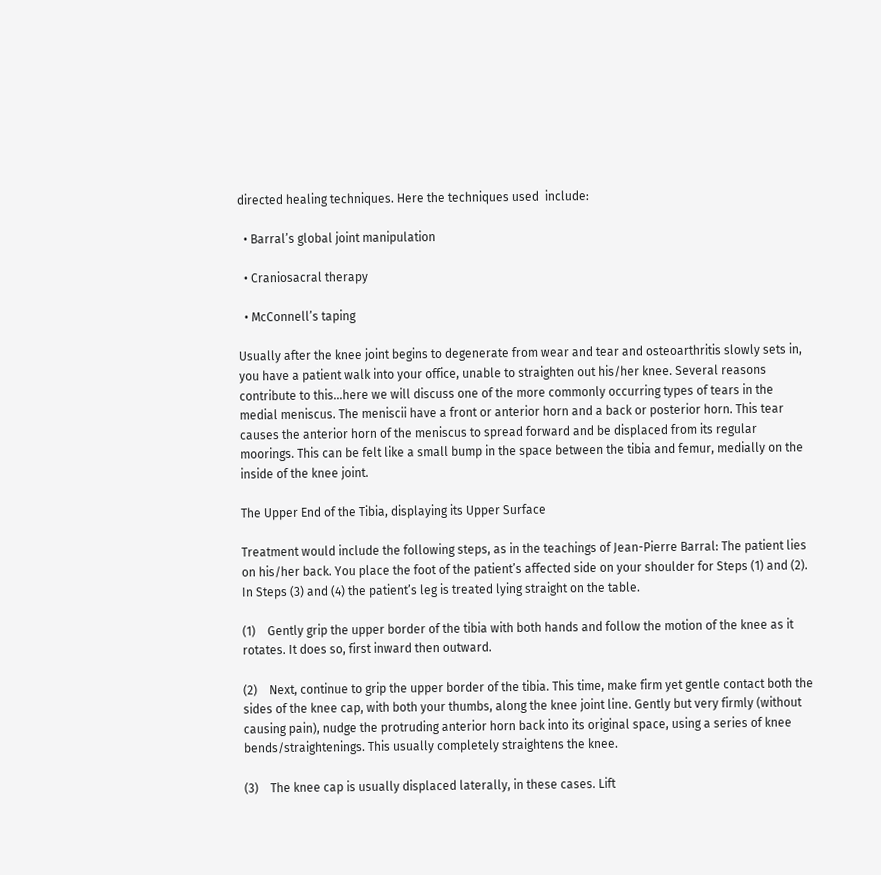directed healing techniques. Here the techniques used  include:

  • Barral’s global joint manipulation

  • Craniosacral therapy

  • McConnell’s taping

Usually after the knee joint begins to degenerate from wear and tear and osteoarthritis slowly sets in, you have a patient walk into your office, unable to straighten out his/her knee. Several reasons contribute to this…here we will discuss one of the more commonly occurring types of tears in the medial meniscus. The meniscii have a front or anterior horn and a back or posterior horn. This tear causes the anterior horn of the meniscus to spread forward and be displaced from its regular moorings. This can be felt like a small bump in the space between the tibia and femur, medially on the inside of the knee joint.

The Upper End of the Tibia, displaying its Upper Surface

Treatment would include the following steps, as in the teachings of Jean-Pierre Barral: The patient lies on his/her back. You place the foot of the patient’s affected side on your shoulder for Steps (1) and (2). In Steps (3) and (4) the patient’s leg is treated lying straight on the table.

(1)    Gently grip the upper border of the tibia with both hands and follow the motion of the knee as it rotates. It does so, first inward then outward.

(2)    Next, continue to grip the upper border of the tibia. This time, make firm yet gentle contact both the sides of the knee cap, with both your thumbs, along the knee joint line. Gently but very firmly (without causing pain), nudge the protruding anterior horn back into its original space, using a series of knee bends/straightenings. This usually completely straightens the knee.

(3)    The knee cap is usually displaced laterally, in these cases. Lift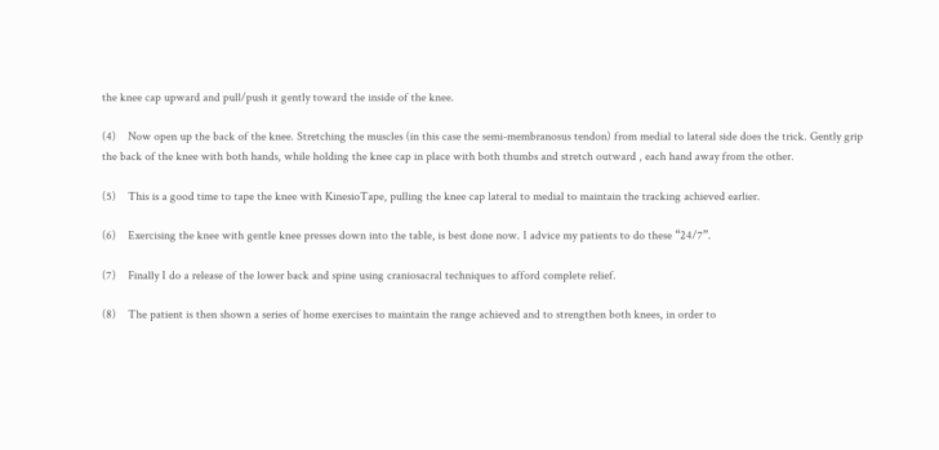the knee cap upward and pull/push it gently toward the inside of the knee.

(4)    Now open up the back of the knee. Stretching the muscles (in this case the semi-membranosus tendon) from medial to lateral side does the trick. Gently grip the back of the knee with both hands, while holding the knee cap in place with both thumbs and stretch outward , each hand away from the other.

(5)    This is a good time to tape the knee with KinesioTape, pulling the knee cap lateral to medial to maintain the tracking achieved earlier.

(6)    Exercising the knee with gentle knee presses down into the table, is best done now. I advice my patients to do these “24/7”.

(7)    Finally I do a release of the lower back and spine using craniosacral techniques to afford complete relief.

(8)    The patient is then shown a series of home exercises to maintain the range achieved and to strengthen both knees, in order to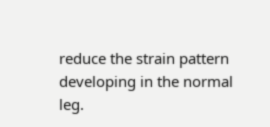reduce the strain pattern developing in the normal leg.